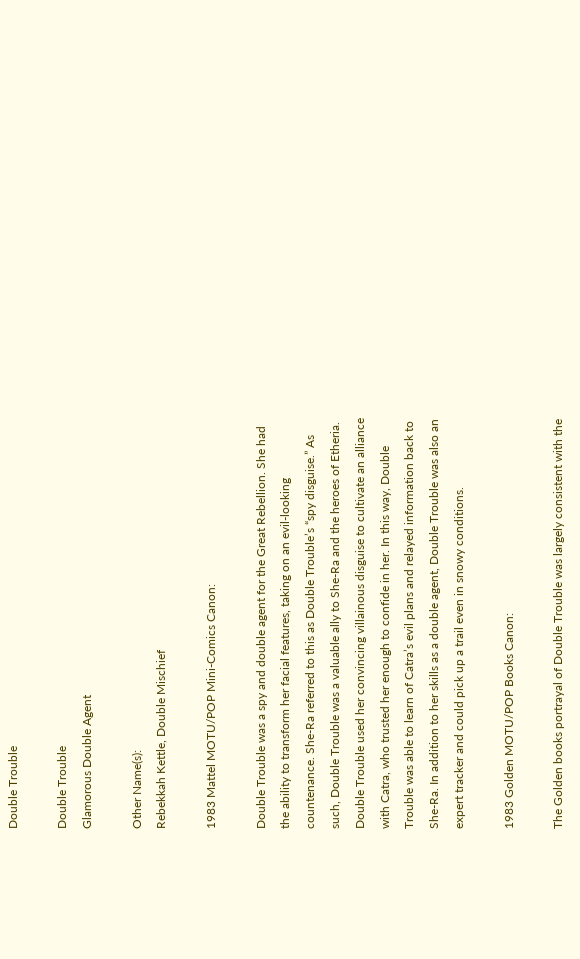Double Trouble

Double Trouble
Glamorous Double Agent

Other Name(s):
Rebekkah Kettle, Double Mischief

1983 Mattel MOTU/POP Mini-Comics Canon:

Double Trouble was a spy and double agent for the Great Rebellion. She had the ability to transform her facial features, taking on an evil-looking countenance. She-Ra referred to this as Double Trouble’s “spy disguise.” As such, Double Trouble was a valuable ally to She-Ra and the heroes of Etheria. Double Trouble used her convincing villainous disguise to cultivate an alliance with Catra, who trusted her enough to confide in her. In this way, Double Trouble was able to learn of Catra’s evil plans and relayed information back to She-Ra. In addition to her skills as a double agent, Double Trouble was also an expert tracker and could pick up a trail even in snowy conditions.

1983 Golden MOTU/POP Books Canon:

The Golden books portrayal of Double Trouble was largely consistent with the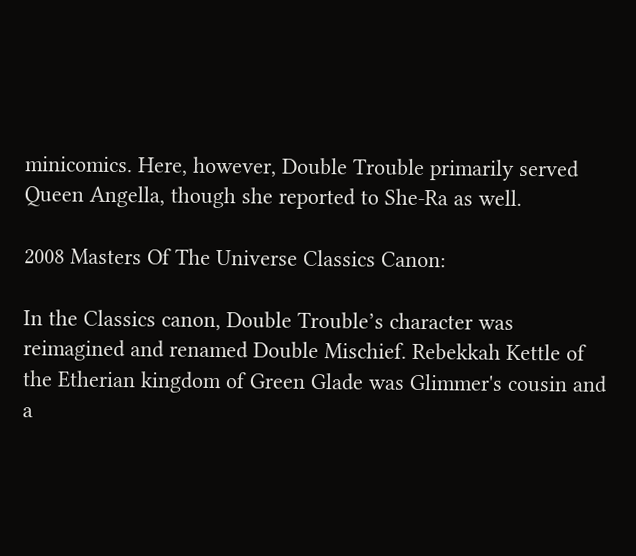minicomics. Here, however, Double Trouble primarily served Queen Angella, though she reported to She-Ra as well.

2008 Masters Of The Universe Classics Canon:

In the Classics canon, Double Trouble’s character was reimagined and renamed Double Mischief. Rebekkah Kettle of the Etherian kingdom of Green Glade was Glimmer's cousin and a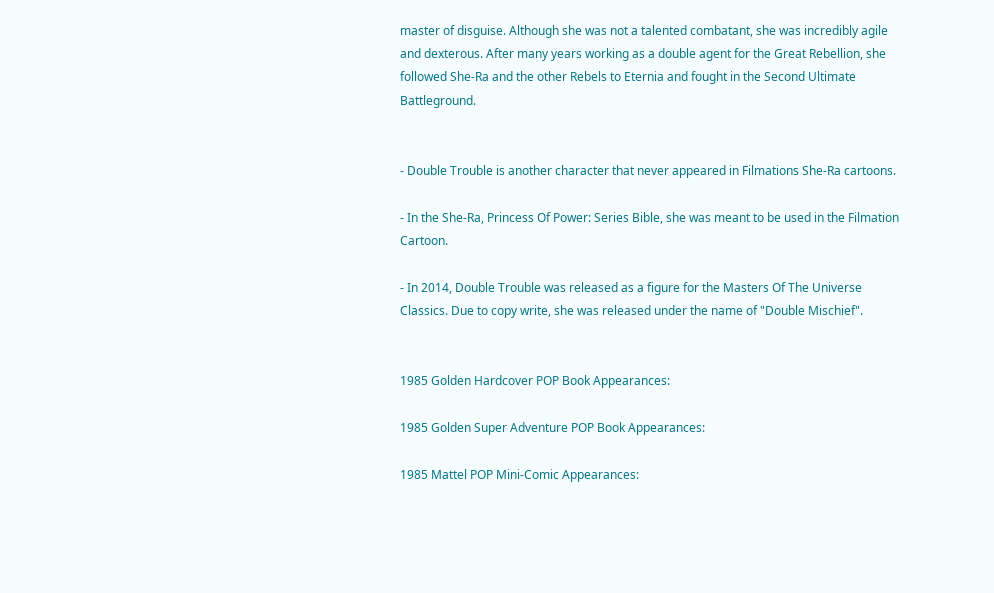master of disguise. Although she was not a talented combatant, she was incredibly agile and dexterous. After many years working as a double agent for the Great Rebellion, she followed She-Ra and the other Rebels to Eternia and fought in the Second Ultimate Battleground.


- Double Trouble is another character that never appeared in Filmations She-Ra cartoons.

- In the She-Ra, Princess Of Power: Series Bible, she was meant to be used in the Filmation Cartoon.

- In 2014, Double Trouble was released as a figure for the Masters Of The Universe Classics. Due to copy write, she was released under the name of "Double Mischief".


1985 Golden Hardcover POP Book Appearances:

1985 Golden Super Adventure POP Book Appearances:

1985 Mattel POP Mini-Comic Appearances: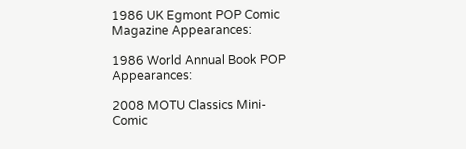1986 UK Egmont POP Comic Magazine Appearances:

1986 World Annual Book POP Appearances:

2008 MOTU Classics Mini-Comic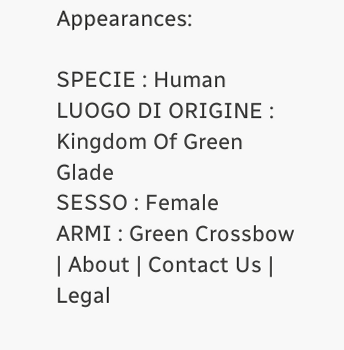Appearances:

SPECIE : Human
LUOGO DI ORIGINE : Kingdom Of Green Glade
SESSO : Female
ARMI : Green Crossbow
| About | Contact Us | Legal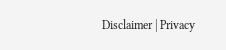Disclaimer | Privacy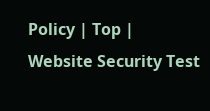Policy | Top |
Website Security Test